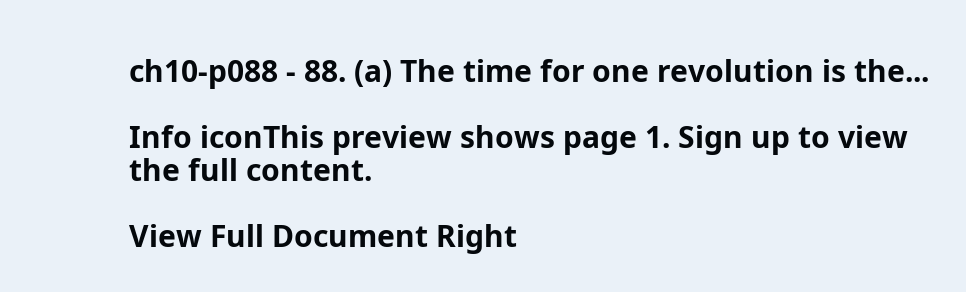ch10-p088 - 88. (a) The time for one revolution is the...

Info iconThis preview shows page 1. Sign up to view the full content.

View Full Document Right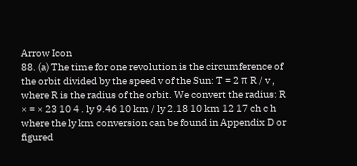Arrow Icon
88. (a) The time for one revolution is the circumference of the orbit divided by the speed v of the Sun: T = 2 π R / v , where R is the radius of the orbit. We convert the radius: R × = × 23 10 4 . ly 9.46 10 km / ly 2.18 10 km 12 17 ch c h where the ly km conversion can be found in Appendix D or figured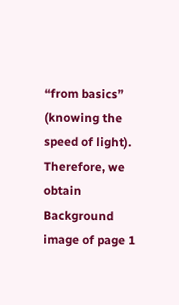“from basics” (knowing the speed of light). Therefore, we obtain
Background image of page 1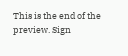This is the end of the preview. Sign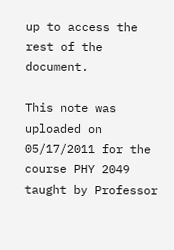up to access the rest of the document.

This note was uploaded on 05/17/2011 for the course PHY 2049 taught by Professor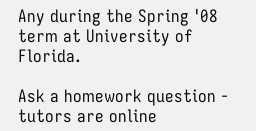Any during the Spring '08 term at University of Florida.

Ask a homework question - tutors are online